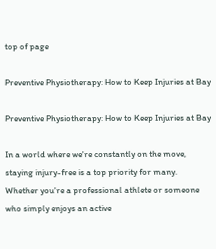top of page

Preventive Physiotherapy: How to Keep Injuries at Bay

Preventive Physiotherapy: How to Keep Injuries at Bay

In a world where we're constantly on the move, staying injury-free is a top priority for many. Whether you're a professional athlete or someone who simply enjoys an active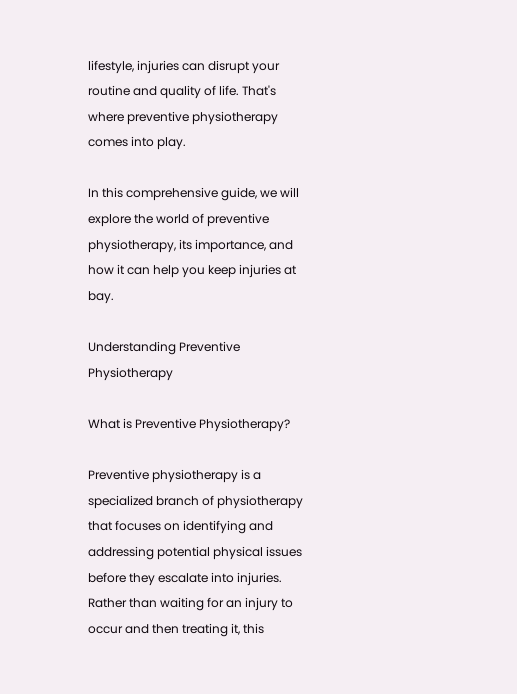lifestyle, injuries can disrupt your routine and quality of life. That's where preventive physiotherapy comes into play.

In this comprehensive guide, we will explore the world of preventive physiotherapy, its importance, and how it can help you keep injuries at bay.

Understanding Preventive Physiotherapy

What is Preventive Physiotherapy?

Preventive physiotherapy is a specialized branch of physiotherapy that focuses on identifying and addressing potential physical issues before they escalate into injuries. Rather than waiting for an injury to occur and then treating it, this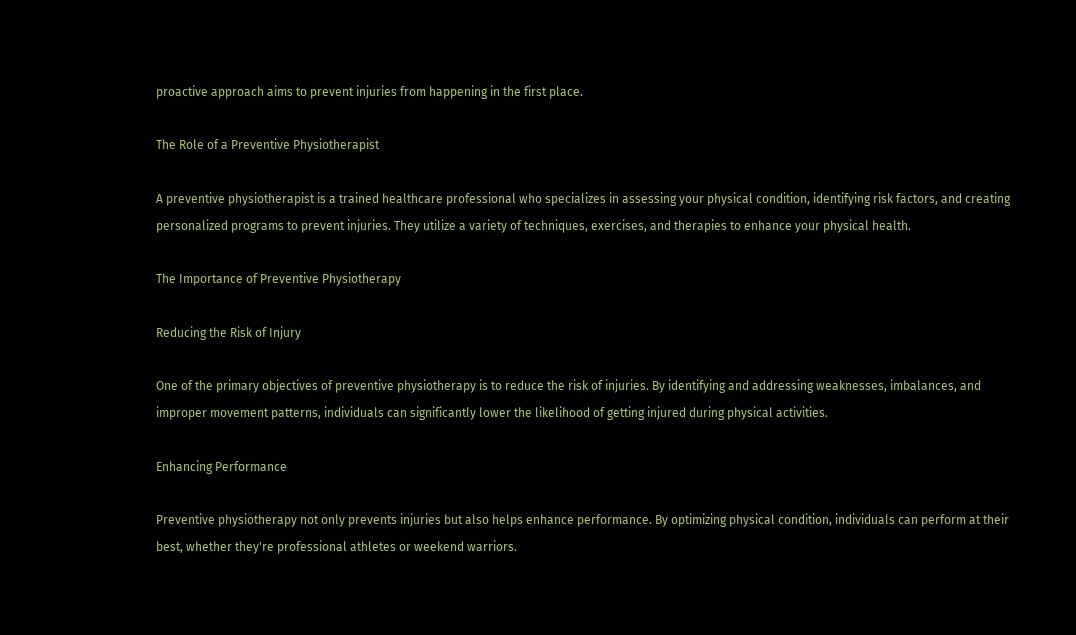proactive approach aims to prevent injuries from happening in the first place.

The Role of a Preventive Physiotherapist

A preventive physiotherapist is a trained healthcare professional who specializes in assessing your physical condition, identifying risk factors, and creating personalized programs to prevent injuries. They utilize a variety of techniques, exercises, and therapies to enhance your physical health.

The Importance of Preventive Physiotherapy

Reducing the Risk of Injury

One of the primary objectives of preventive physiotherapy is to reduce the risk of injuries. By identifying and addressing weaknesses, imbalances, and improper movement patterns, individuals can significantly lower the likelihood of getting injured during physical activities.

Enhancing Performance

Preventive physiotherapy not only prevents injuries but also helps enhance performance. By optimizing physical condition, individuals can perform at their best, whether they're professional athletes or weekend warriors.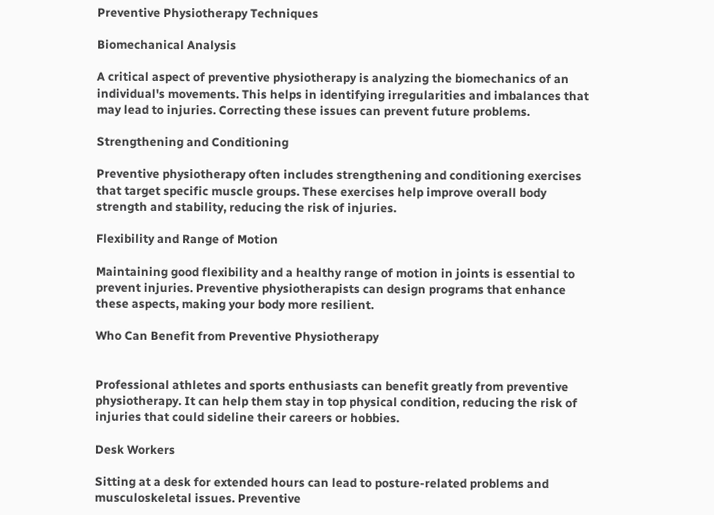Preventive Physiotherapy Techniques

Biomechanical Analysis

A critical aspect of preventive physiotherapy is analyzing the biomechanics of an individual's movements. This helps in identifying irregularities and imbalances that may lead to injuries. Correcting these issues can prevent future problems.

Strengthening and Conditioning

Preventive physiotherapy often includes strengthening and conditioning exercises that target specific muscle groups. These exercises help improve overall body strength and stability, reducing the risk of injuries.

Flexibility and Range of Motion

Maintaining good flexibility and a healthy range of motion in joints is essential to prevent injuries. Preventive physiotherapists can design programs that enhance these aspects, making your body more resilient.

Who Can Benefit from Preventive Physiotherapy


Professional athletes and sports enthusiasts can benefit greatly from preventive physiotherapy. It can help them stay in top physical condition, reducing the risk of injuries that could sideline their careers or hobbies.

Desk Workers

Sitting at a desk for extended hours can lead to posture-related problems and musculoskeletal issues. Preventive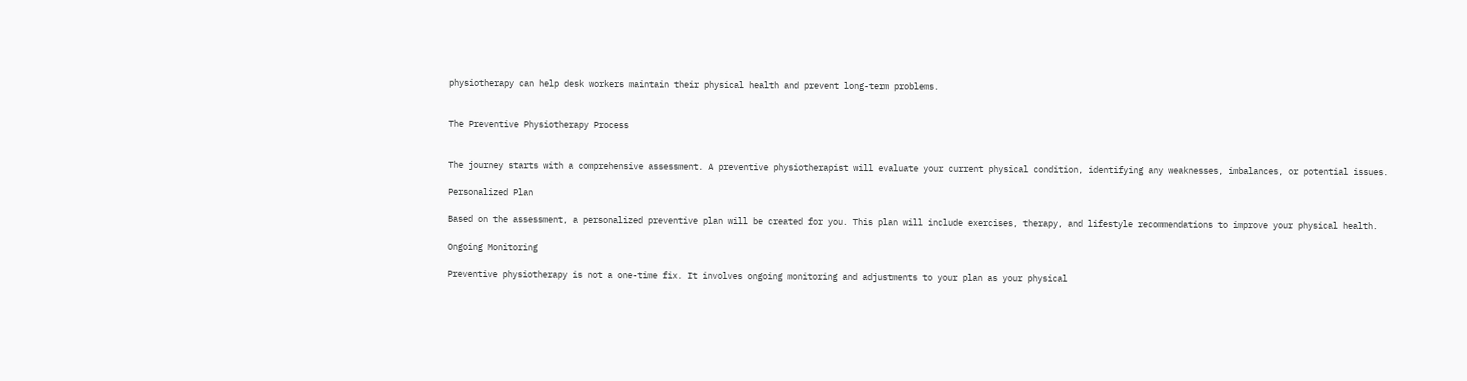physiotherapy can help desk workers maintain their physical health and prevent long-term problems.


The Preventive Physiotherapy Process


The journey starts with a comprehensive assessment. A preventive physiotherapist will evaluate your current physical condition, identifying any weaknesses, imbalances, or potential issues.

Personalized Plan

Based on the assessment, a personalized preventive plan will be created for you. This plan will include exercises, therapy, and lifestyle recommendations to improve your physical health.

Ongoing Monitoring

Preventive physiotherapy is not a one-time fix. It involves ongoing monitoring and adjustments to your plan as your physical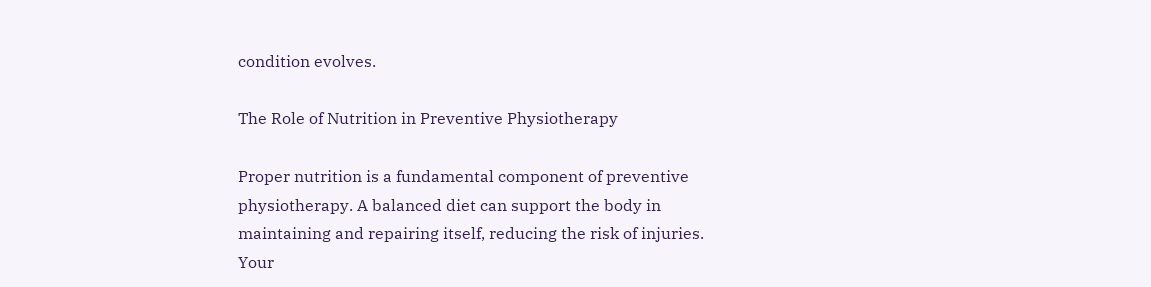condition evolves.

The Role of Nutrition in Preventive Physiotherapy

Proper nutrition is a fundamental component of preventive physiotherapy. A balanced diet can support the body in maintaining and repairing itself, reducing the risk of injuries. Your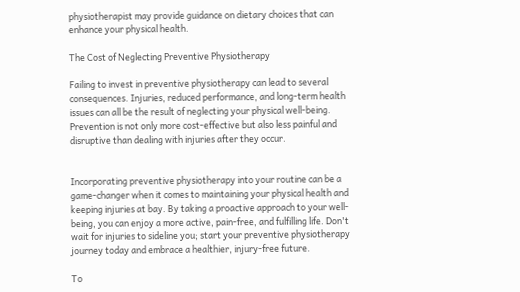physiotherapist may provide guidance on dietary choices that can enhance your physical health.

The Cost of Neglecting Preventive Physiotherapy

Failing to invest in preventive physiotherapy can lead to several consequences. Injuries, reduced performance, and long-term health issues can all be the result of neglecting your physical well-being. Prevention is not only more cost-effective but also less painful and disruptive than dealing with injuries after they occur.


Incorporating preventive physiotherapy into your routine can be a game-changer when it comes to maintaining your physical health and keeping injuries at bay. By taking a proactive approach to your well-being, you can enjoy a more active, pain-free, and fulfilling life. Don't wait for injuries to sideline you; start your preventive physiotherapy journey today and embrace a healthier, injury-free future.

To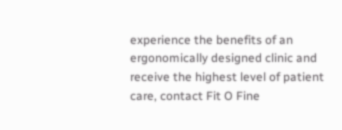experience the benefits of an ergonomically designed clinic and receive the highest level of patient care, contact Fit O Fine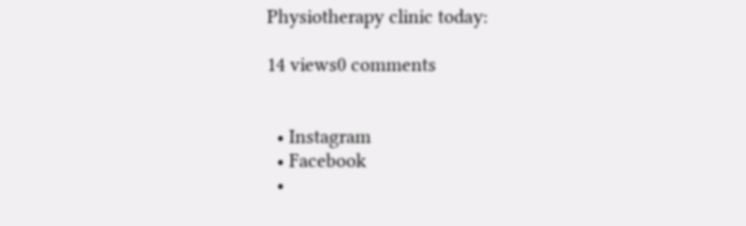Physiotherapy clinic today:

14 views0 comments


  • Instagram
  • Facebook
  •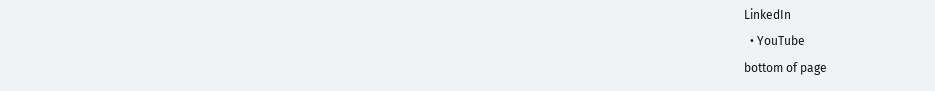LinkedIn
  • YouTube
bottom of page